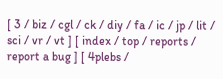[ 3 / biz / cgl / ck / diy / fa / ic / jp / lit / sci / vr / vt ] [ index / top / reports / report a bug ] [ 4plebs /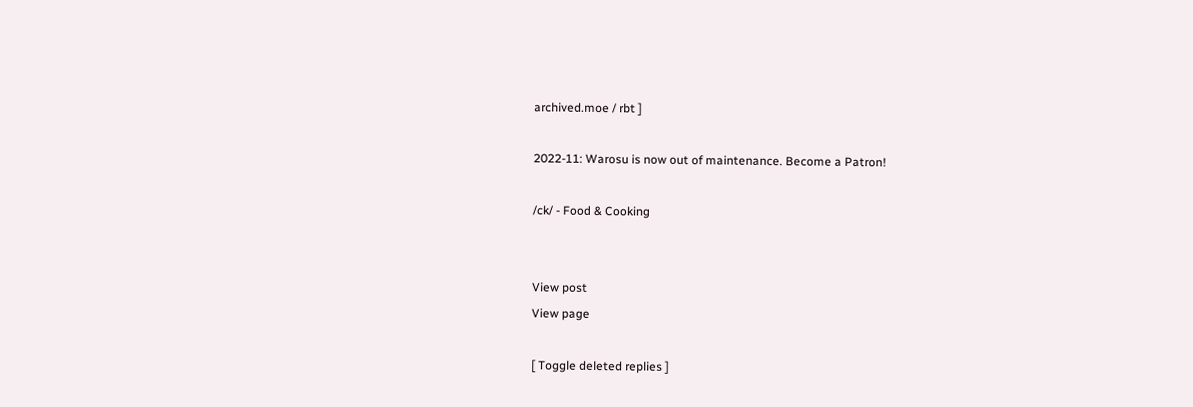archived.moe / rbt ]

2022-11: Warosu is now out of maintenance. Become a Patron!

/ck/ - Food & Cooking


View post
View page

[ Toggle deleted replies ]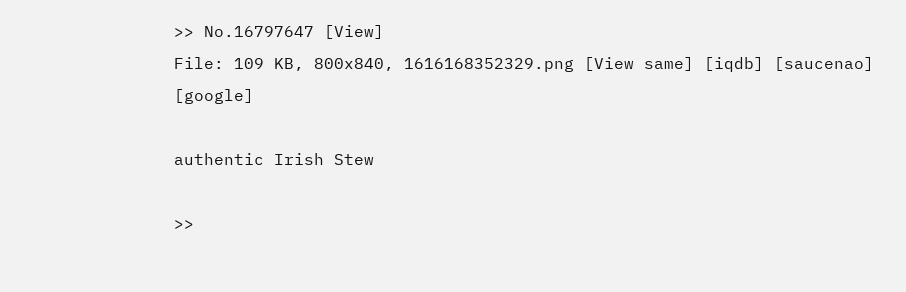>> No.16797647 [View]
File: 109 KB, 800x840, 1616168352329.png [View same] [iqdb] [saucenao] [google]

authentic Irish Stew

>>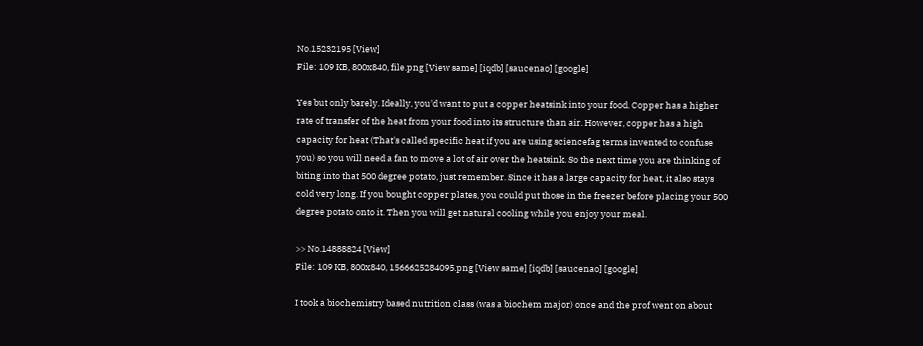No.15232195 [View]
File: 109 KB, 800x840, file.png [View same] [iqdb] [saucenao] [google]

Yes but only barely. Ideally, you'd want to put a copper heatsink into your food. Copper has a higher rate of transfer of the heat from your food into its structure than air. However, copper has a high capacity for heat (That's called specific heat if you are using sciencefag terms invented to confuse you) so you will need a fan to move a lot of air over the heatsink. So the next time you are thinking of biting into that 500 degree potato, just remember. Since it has a large capacity for heat, it also stays cold very long. If you bought copper plates, you could put those in the freezer before placing your 500 degree potato onto it. Then you will get natural cooling while you enjoy your meal.

>> No.14888824 [View]
File: 109 KB, 800x840, 1566625284095.png [View same] [iqdb] [saucenao] [google]

I took a biochemistry based nutrition class (was a biochem major) once and the prof went on about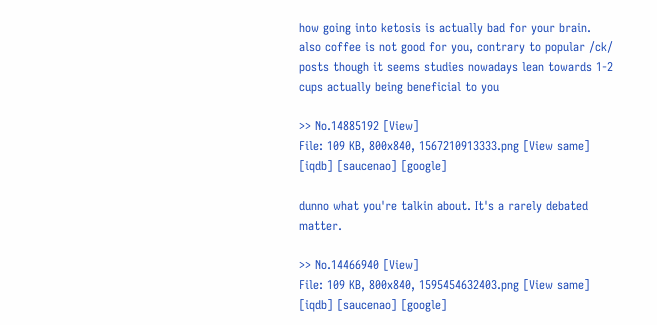how going into ketosis is actually bad for your brain.
also coffee is not good for you, contrary to popular /ck/ posts though it seems studies nowadays lean towards 1-2 cups actually being beneficial to you

>> No.14885192 [View]
File: 109 KB, 800x840, 1567210913333.png [View same] [iqdb] [saucenao] [google]

dunno what you're talkin about. It's a rarely debated matter.

>> No.14466940 [View]
File: 109 KB, 800x840, 1595454632403.png [View same] [iqdb] [saucenao] [google]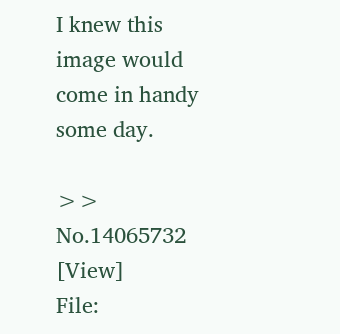I knew this image would come in handy some day.

>> No.14065732 [View]
File: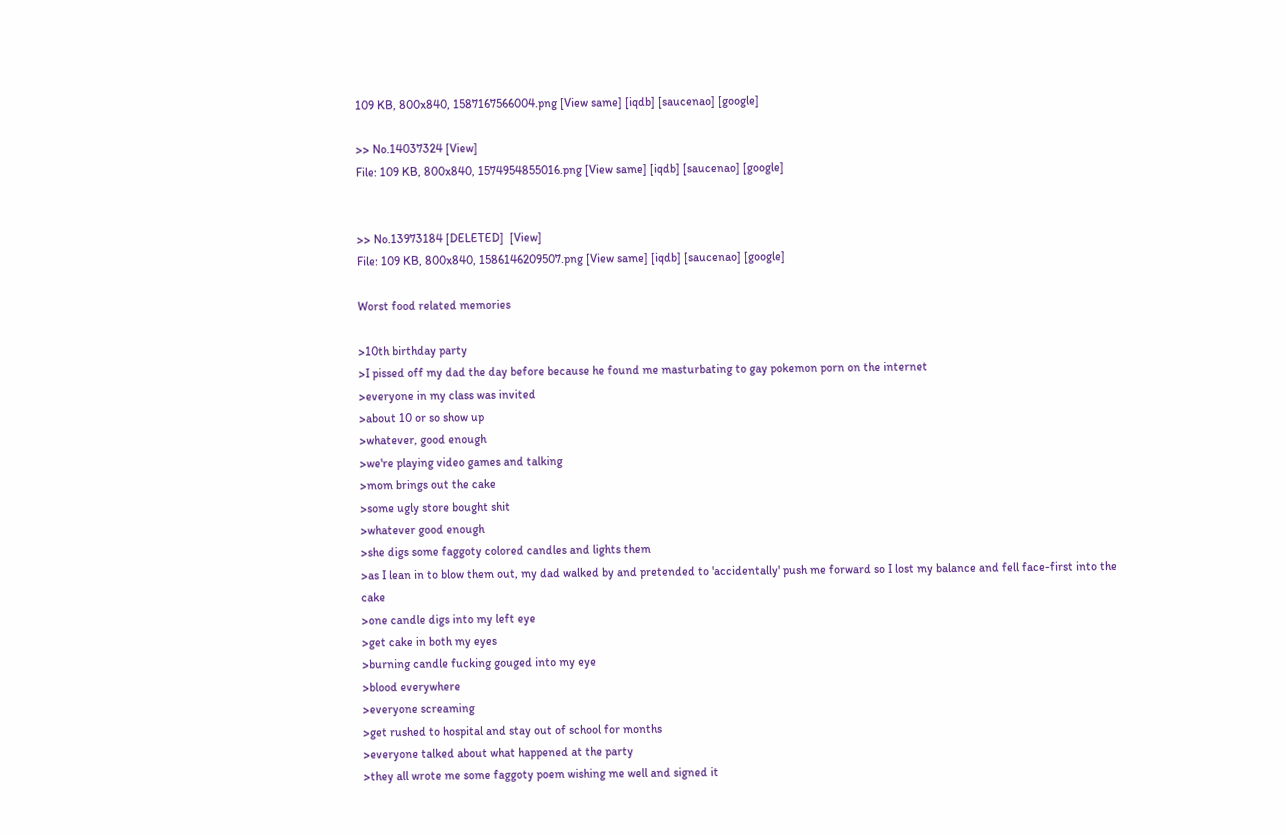109 KB, 800x840, 1587167566004.png [View same] [iqdb] [saucenao] [google]

>> No.14037324 [View]
File: 109 KB, 800x840, 1574954855016.png [View same] [iqdb] [saucenao] [google]


>> No.13973184 [DELETED]  [View]
File: 109 KB, 800x840, 1586146209507.png [View same] [iqdb] [saucenao] [google]

Worst food related memories

>10th birthday party
>I pissed off my dad the day before because he found me masturbating to gay pokemon porn on the internet
>everyone in my class was invited
>about 10 or so show up
>whatever, good enough
>we're playing video games and talking
>mom brings out the cake
>some ugly store bought shit
>whatever good enough
>she digs some faggoty colored candles and lights them
>as I lean in to blow them out, my dad walked by and pretended to 'accidentally' push me forward so I lost my balance and fell face-first into the cake
>one candle digs into my left eye
>get cake in both my eyes
>burning candle fucking gouged into my eye
>blood everywhere
>everyone screaming
>get rushed to hospital and stay out of school for months
>everyone talked about what happened at the party
>they all wrote me some faggoty poem wishing me well and signed it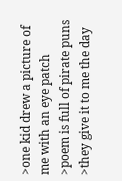>one kid drew a picture of me with an eye patch
>poem is full of pirate puns
>they give it to me the day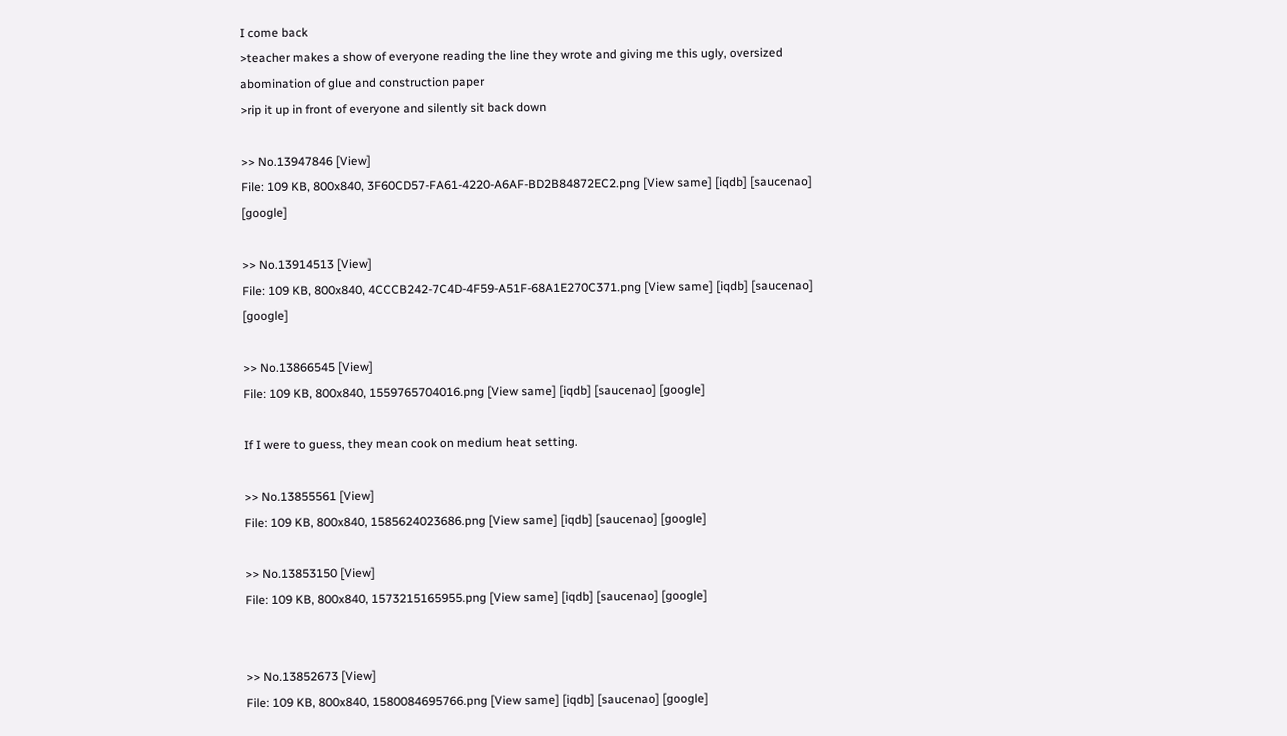I come back
>teacher makes a show of everyone reading the line they wrote and giving me this ugly, oversized abomination of glue and construction paper
>rip it up in front of everyone and silently sit back down

>> No.13947846 [View]
File: 109 KB, 800x840, 3F60CD57-FA61-4220-A6AF-BD2B84872EC2.png [View same] [iqdb] [saucenao] [google]

>> No.13914513 [View]
File: 109 KB, 800x840, 4CCCB242-7C4D-4F59-A51F-68A1E270C371.png [View same] [iqdb] [saucenao] [google]

>> No.13866545 [View]
File: 109 KB, 800x840, 1559765704016.png [View same] [iqdb] [saucenao] [google]

If I were to guess, they mean cook on medium heat setting.

>> No.13855561 [View]
File: 109 KB, 800x840, 1585624023686.png [View same] [iqdb] [saucenao] [google]

>> No.13853150 [View]
File: 109 KB, 800x840, 1573215165955.png [View same] [iqdb] [saucenao] [google]


>> No.13852673 [View]
File: 109 KB, 800x840, 1580084695766.png [View same] [iqdb] [saucenao] [google]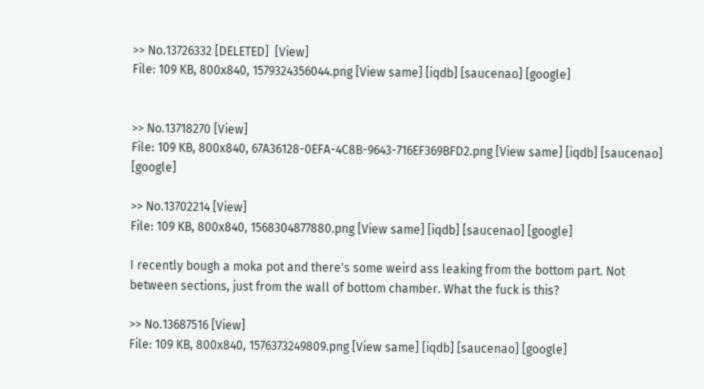>> No.13726332 [DELETED]  [View]
File: 109 KB, 800x840, 1579324356044.png [View same] [iqdb] [saucenao] [google]


>> No.13718270 [View]
File: 109 KB, 800x840, 67A36128-0EFA-4C8B-9643-716EF369BFD2.png [View same] [iqdb] [saucenao] [google]

>> No.13702214 [View]
File: 109 KB, 800x840, 1568304877880.png [View same] [iqdb] [saucenao] [google]

I recently bough a moka pot and there's some weird ass leaking from the bottom part. Not between sections, just from the wall of bottom chamber. What the fuck is this?

>> No.13687516 [View]
File: 109 KB, 800x840, 1576373249809.png [View same] [iqdb] [saucenao] [google]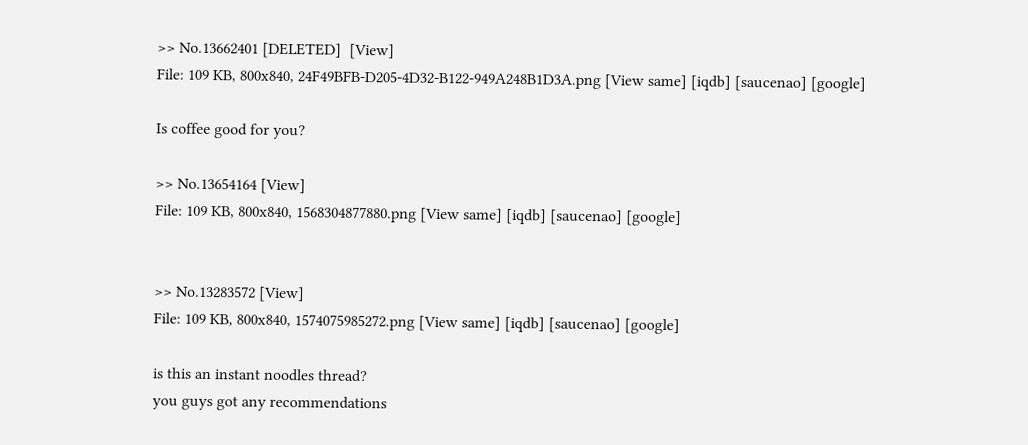>> No.13662401 [DELETED]  [View]
File: 109 KB, 800x840, 24F49BFB-D205-4D32-B122-949A248B1D3A.png [View same] [iqdb] [saucenao] [google]

Is coffee good for you?

>> No.13654164 [View]
File: 109 KB, 800x840, 1568304877880.png [View same] [iqdb] [saucenao] [google]


>> No.13283572 [View]
File: 109 KB, 800x840, 1574075985272.png [View same] [iqdb] [saucenao] [google]

is this an instant noodles thread?
you guys got any recommendations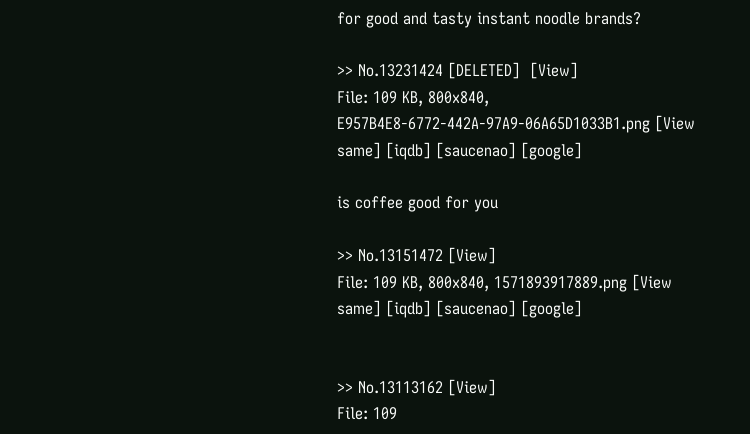for good and tasty instant noodle brands?

>> No.13231424 [DELETED]  [View]
File: 109 KB, 800x840, E957B4E8-6772-442A-97A9-06A65D1033B1.png [View same] [iqdb] [saucenao] [google]

is coffee good for you

>> No.13151472 [View]
File: 109 KB, 800x840, 1571893917889.png [View same] [iqdb] [saucenao] [google]


>> No.13113162 [View]
File: 109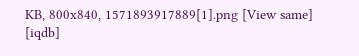KB, 800x840, 1571893917889[1].png [View same] [iqdb]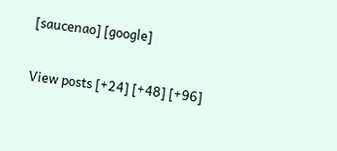[saucenao] [google]


View posts [+24] [+48] [+96]